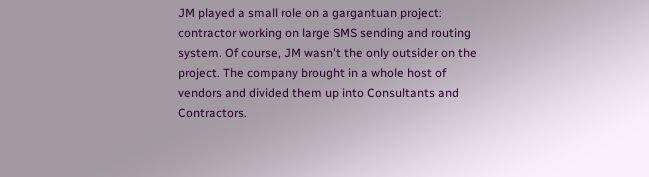JM played a small role on a gargantuan project: contractor working on large SMS sending and routing system. Of course, JM wasn't the only outsider on the project. The company brought in a whole host of vendors and divided them up into Consultants and Contractors.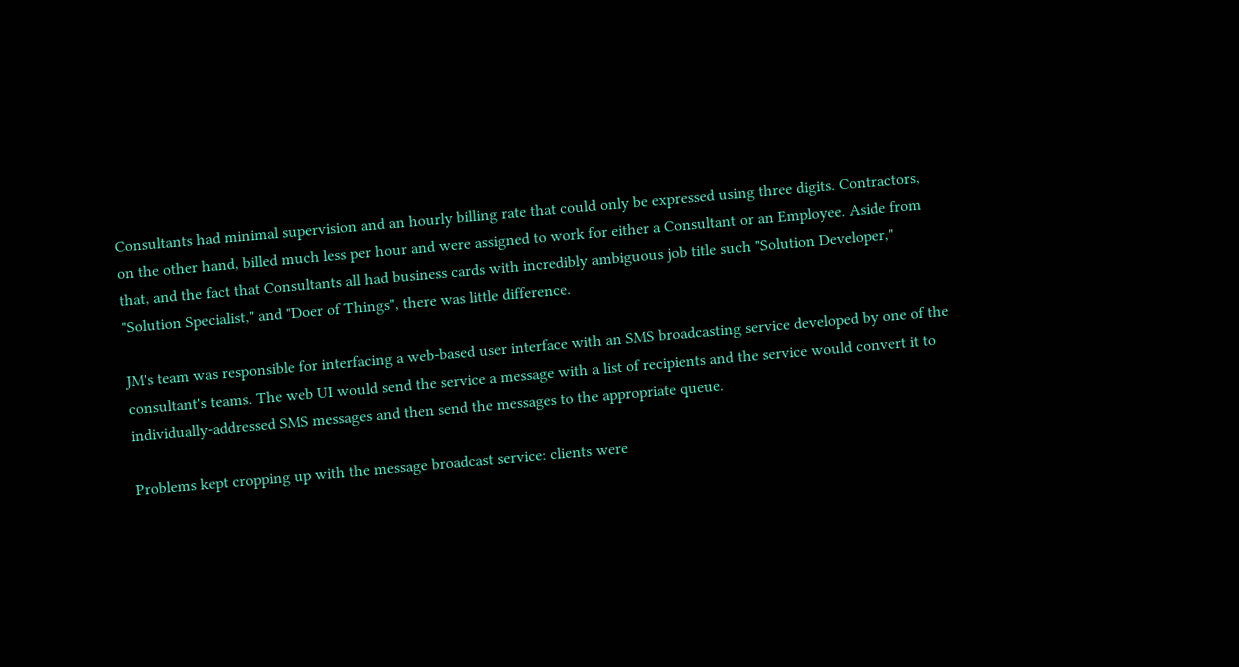Consultants had minimal supervision and an hourly billing rate that could only be expressed using three digits. Contractors, on the other hand, billed much less per hour and were assigned to work for either a Consultant or an Employee. Aside from that, and the fact that Consultants all had business cards with incredibly ambiguous job title such "Solution Developer," "Solution Specialist," and "Doer of Things", there was little difference.

JM's team was responsible for interfacing a web-based user interface with an SMS broadcasting service developed by one of the consultant's teams. The web UI would send the service a message with a list of recipients and the service would convert it to individually-addressed SMS messages and then send the messages to the appropriate queue.

Problems kept cropping up with the message broadcast service: clients were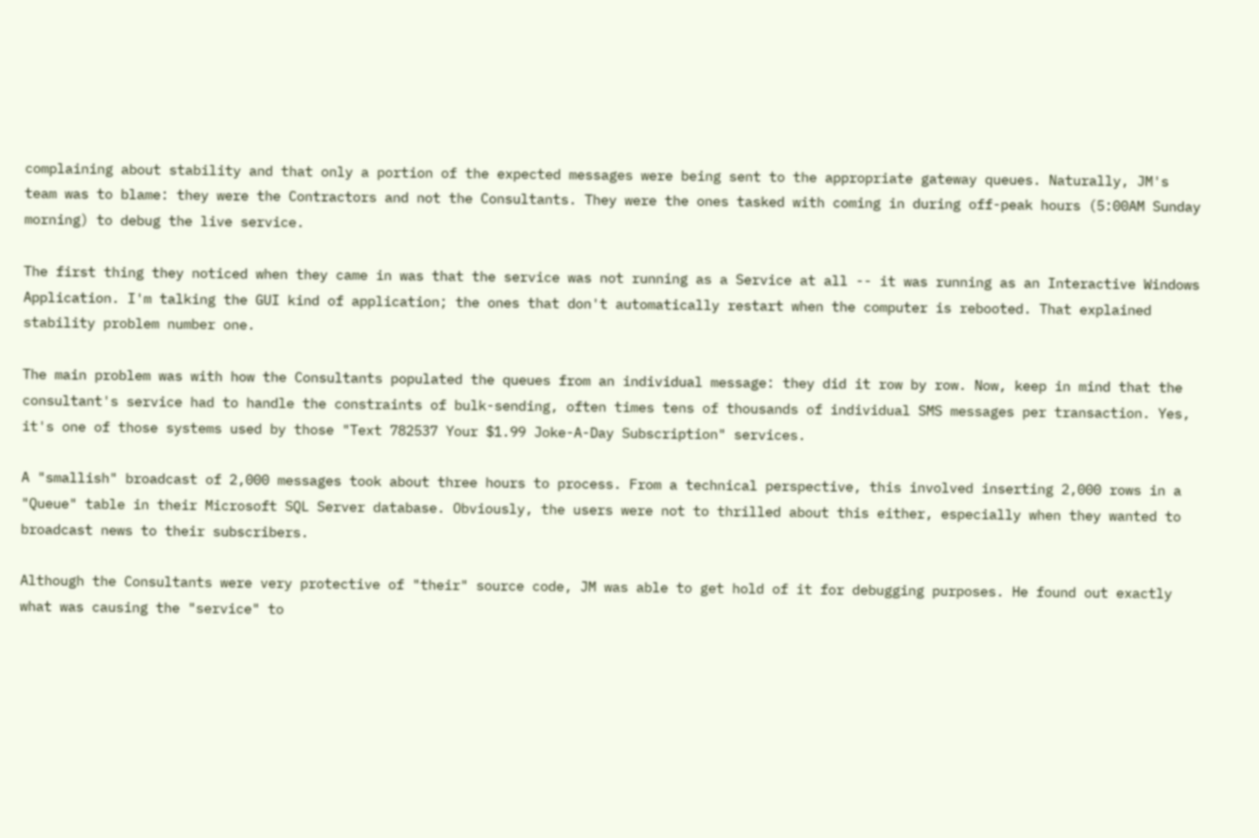complaining about stability and that only a portion of the expected messages were being sent to the appropriate gateway queues. Naturally, JM's team was to blame: they were the Contractors and not the Consultants. They were the ones tasked with coming in during off-peak hours (5:00AM Sunday morning) to debug the live service.

The first thing they noticed when they came in was that the service was not running as a Service at all -- it was running as an Interactive Windows Application. I'm talking the GUI kind of application; the ones that don't automatically restart when the computer is rebooted. That explained stability problem number one.

The main problem was with how the Consultants populated the queues from an individual message: they did it row by row. Now, keep in mind that the consultant's service had to handle the constraints of bulk-sending, often times tens of thousands of individual SMS messages per transaction. Yes, it's one of those systems used by those "Text 782537 Your $1.99 Joke-A-Day Subscription" services.

A "smallish" broadcast of 2,000 messages took about three hours to process. From a technical perspective, this involved inserting 2,000 rows in a "Queue" table in their Microsoft SQL Server database. Obviously, the users were not to thrilled about this either, especially when they wanted to broadcast news to their subscribers.

Although the Consultants were very protective of "their" source code, JM was able to get hold of it for debugging purposes. He found out exactly what was causing the "service" to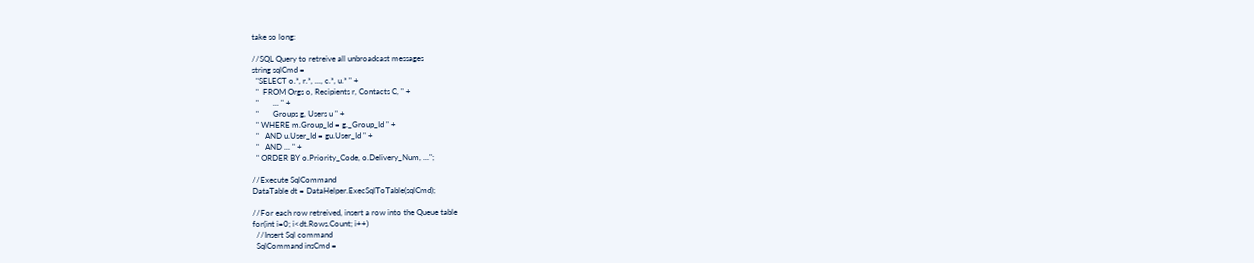take so long:

//SQL Query to retreive all unbroadcast messages
string sqlCmd =
  "SELECT o.*, r.*, ..., c.*, u.* " +
  "  FROM Orgs o, Recipients r, Contacts C, " +
  "       ... " +
  "       Groups g, Users u " +
  " WHERE m.Group_Id = g._Group_Id " +
  "   AND u.User_Id = gu.User_Id " +
  "   AND ... " +
  " ORDER BY o.Priority_Code, o.Delivery_Num, ...";

//Execute SqlCommand
DataTable dt = DataHelper.ExecSqlToTable(sqlCmd);

//For each row retreived, insert a row into the Queue table
for(int i=0; i<dt.Rows.Count; i++)
  //Insert Sql command
  SqlCommand insCmd =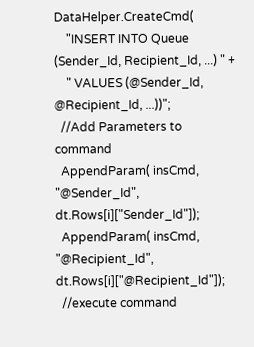DataHelper.CreateCmd(
    "INSERT INTO Queue (Sender_Id, Recipient_Id, ...) " +
    " VALUES (@Sender_Id, @Recipient_Id, ...))";
  //Add Parameters to command
  AppendParam( insCmd, "@Sender_Id", dt.Rows[i]["Sender_Id"]);
  AppendParam( insCmd, "@Recipient_Id", dt.Rows[i]["@Recipient_Id"]);
  //execute command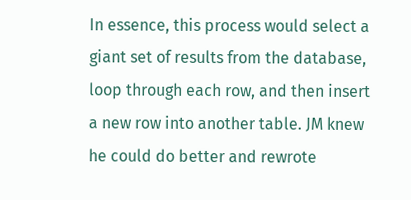In essence, this process would select a giant set of results from the database, loop through each row, and then insert a new row into another table. JM knew he could do better and rewrote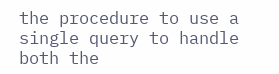the procedure to use a single query to handle both the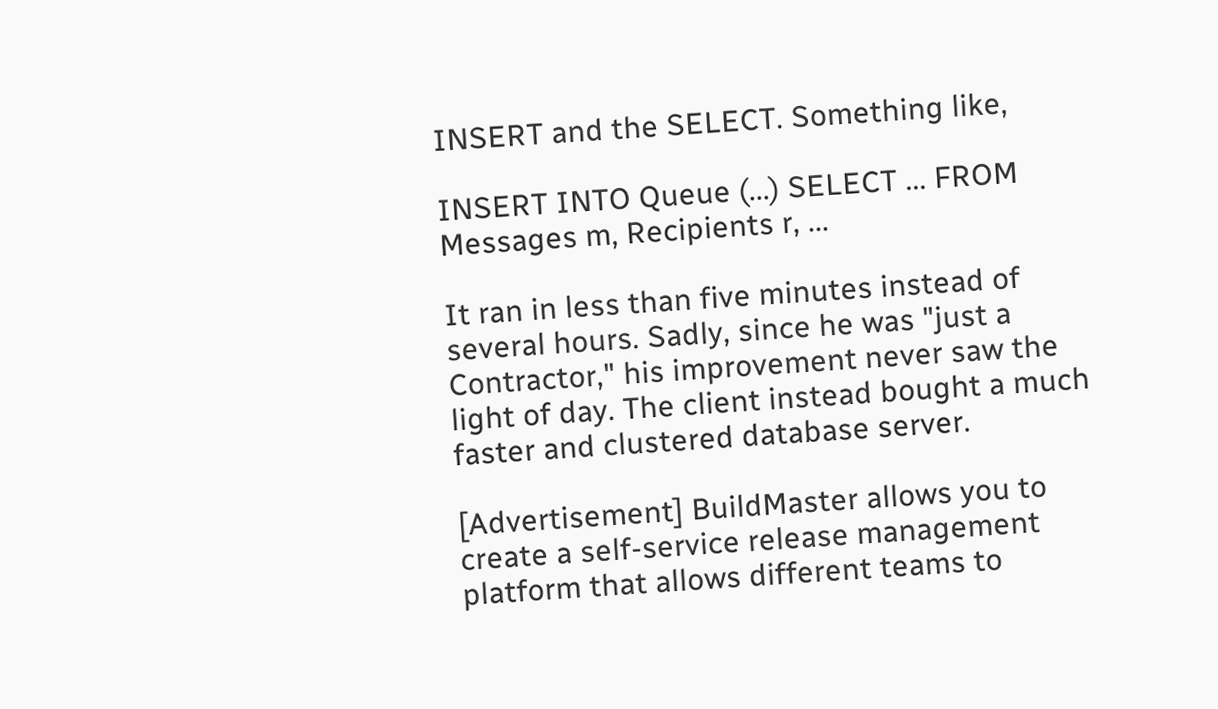INSERT and the SELECT. Something like,

INSERT INTO Queue (...) SELECT ... FROM Messages m, Recipients r, ...

It ran in less than five minutes instead of several hours. Sadly, since he was "just a Contractor," his improvement never saw the light of day. The client instead bought a much faster and clustered database server.

[Advertisement] BuildMaster allows you to create a self-service release management platform that allows different teams to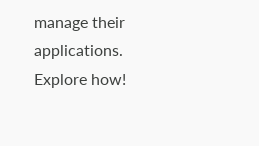manage their applications. Explore how!